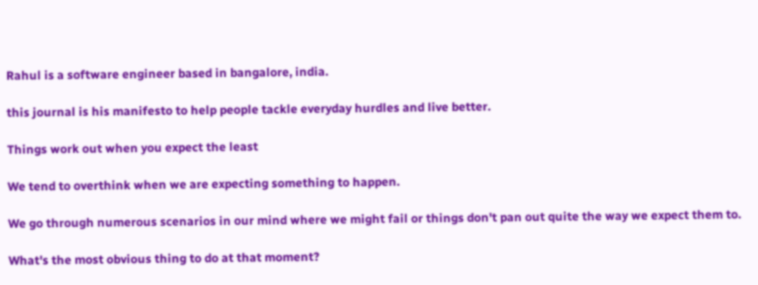Rahul is a software engineer based in bangalore, india.

this journal is his manifesto to help people tackle everyday hurdles and live better.

Things work out when you expect the least

We tend to overthink when we are expecting something to happen.

We go through numerous scenarios in our mind where we might fail or things don't pan out quite the way we expect them to.

What's the most obvious thing to do at that moment?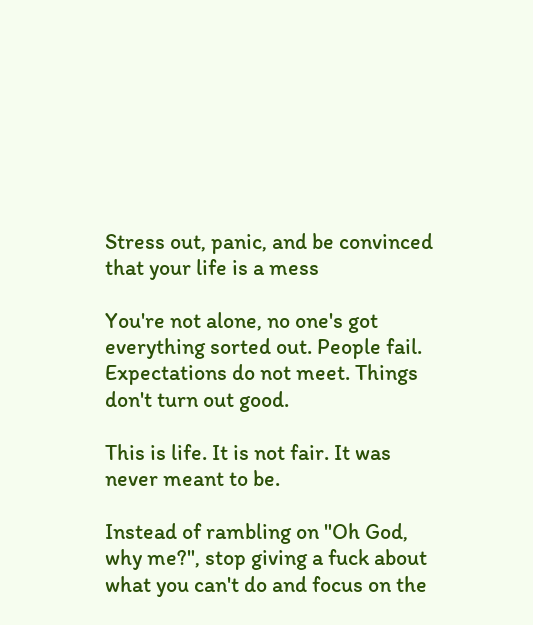Stress out, panic, and be convinced that your life is a mess

You're not alone, no one's got everything sorted out. People fail. Expectations do not meet. Things don't turn out good.

This is life. It is not fair. It was never meant to be.

Instead of rambling on "Oh God, why me?", stop giving a fuck about what you can't do and focus on the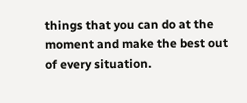things that you can do at the moment and make the best out of every situation.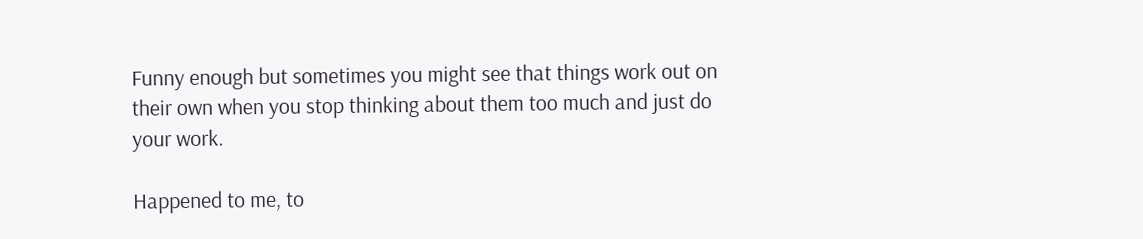Funny enough but sometimes you might see that things work out on their own when you stop thinking about them too much and just do your work.

Happened to me, to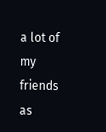a lot of my friends as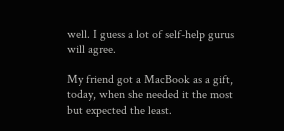well. I guess a lot of self-help gurus will agree.

My friend got a MacBook as a gift, today, when she needed it the most but expected the least.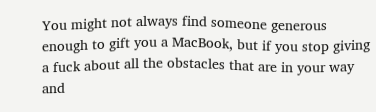You might not always find someone generous enough to gift you a MacBook, but if you stop giving a fuck about all the obstacles that are in your way and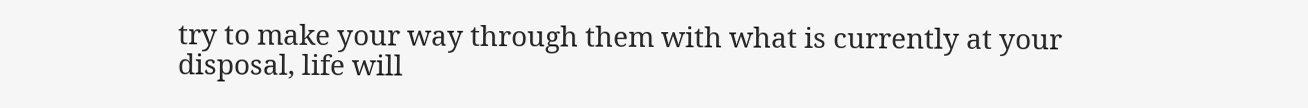try to make your way through them with what is currently at your disposal, life will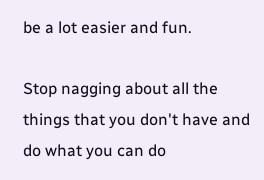be a lot easier and fun.

Stop nagging about all the things that you don't have and do what you can do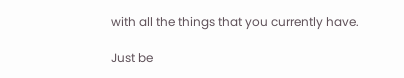with all the things that you currently have.

Just be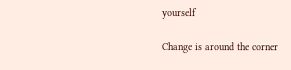yourself

Change is around the corner